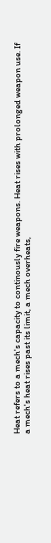Heat refers to a mech's capacity to continously fire weapons. Heat rises with prolonged weapon use. If a mech's heat rises past its limit, a mech overheats,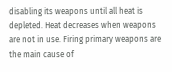disabling its weapons until all heat is depleted. Heat decreases when weapons are not in use. Firing primary weapons are the main cause of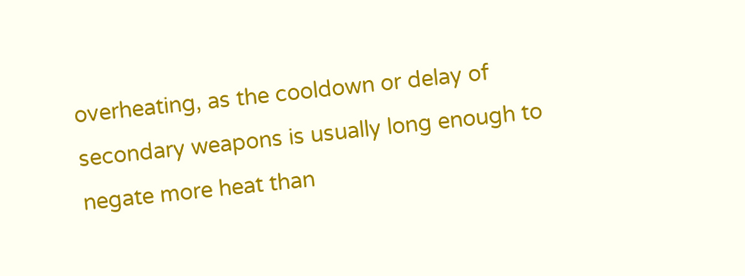overheating, as the cooldown or delay of secondary weapons is usually long enough to negate more heat than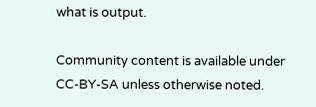what is output.

Community content is available under CC-BY-SA unless otherwise noted.